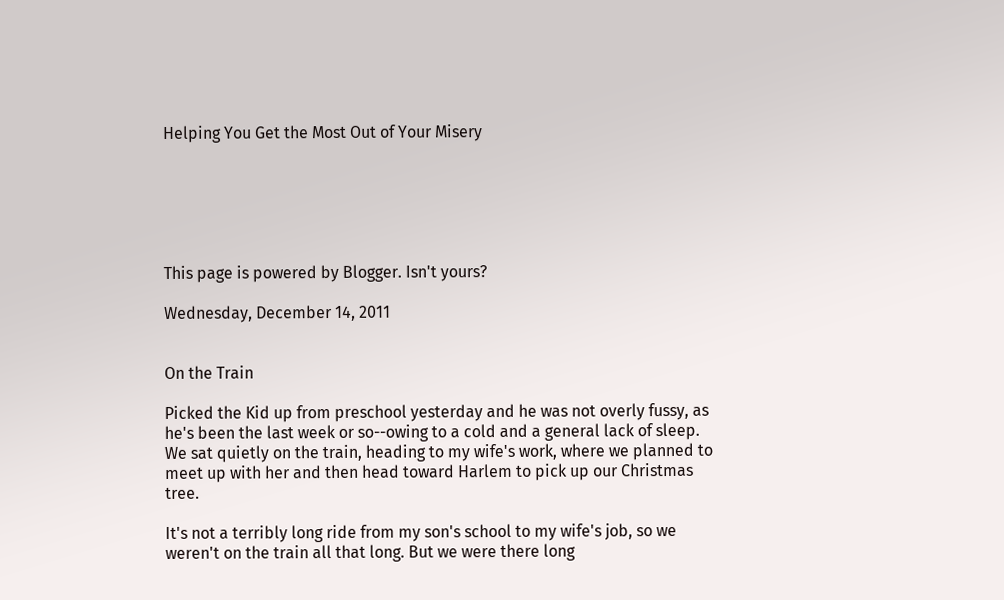Helping You Get the Most Out of Your Misery






This page is powered by Blogger. Isn't yours?

Wednesday, December 14, 2011


On the Train

Picked the Kid up from preschool yesterday and he was not overly fussy, as he's been the last week or so--owing to a cold and a general lack of sleep. We sat quietly on the train, heading to my wife's work, where we planned to meet up with her and then head toward Harlem to pick up our Christmas tree.

It's not a terribly long ride from my son's school to my wife's job, so we weren't on the train all that long. But we were there long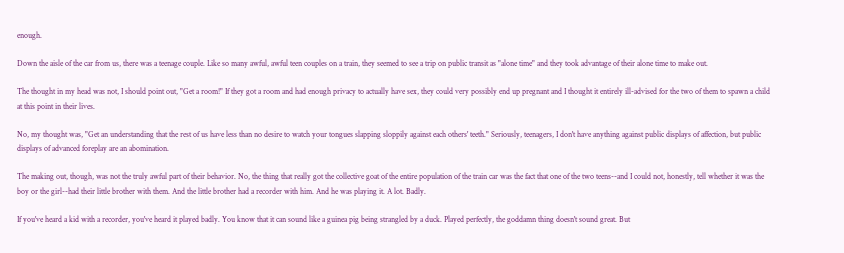enough.

Down the aisle of the car from us, there was a teenage couple. Like so many awful, awful teen couples on a train, they seemed to see a trip on public transit as "alone time" and they took advantage of their alone time to make out.

The thought in my head was not, I should point out, "Get a room!" If they got a room and had enough privacy to actually have sex, they could very possibly end up pregnant and I thought it entirely ill-advised for the two of them to spawn a child at this point in their lives.

No, my thought was, "Get an understanding that the rest of us have less than no desire to watch your tongues slapping sloppily against each others' teeth." Seriously, teenagers, I don't have anything against public displays of affection, but public displays of advanced foreplay are an abomination.

The making out, though, was not the truly awful part of their behavior. No, the thing that really got the collective goat of the entire population of the train car was the fact that one of the two teens--and I could not, honestly, tell whether it was the boy or the girl--had their little brother with them. And the little brother had a recorder with him. And he was playing it. A lot. Badly.

If you've heard a kid with a recorder, you've heard it played badly. You know that it can sound like a guinea pig being strangled by a duck. Played perfectly, the goddamn thing doesn't sound great. But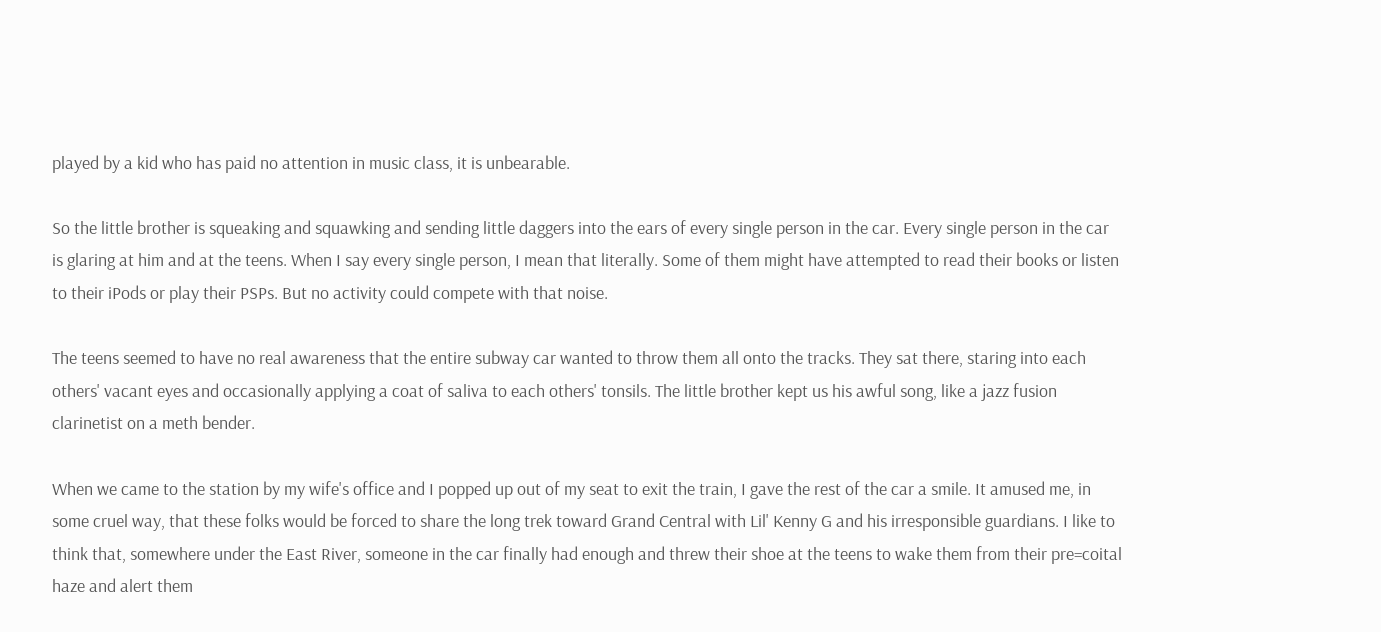played by a kid who has paid no attention in music class, it is unbearable.

So the little brother is squeaking and squawking and sending little daggers into the ears of every single person in the car. Every single person in the car is glaring at him and at the teens. When I say every single person, I mean that literally. Some of them might have attempted to read their books or listen to their iPods or play their PSPs. But no activity could compete with that noise.

The teens seemed to have no real awareness that the entire subway car wanted to throw them all onto the tracks. They sat there, staring into each others' vacant eyes and occasionally applying a coat of saliva to each others' tonsils. The little brother kept us his awful song, like a jazz fusion clarinetist on a meth bender.

When we came to the station by my wife's office and I popped up out of my seat to exit the train, I gave the rest of the car a smile. It amused me, in some cruel way, that these folks would be forced to share the long trek toward Grand Central with Lil' Kenny G and his irresponsible guardians. I like to think that, somewhere under the East River, someone in the car finally had enough and threw their shoe at the teens to wake them from their pre=coital haze and alert them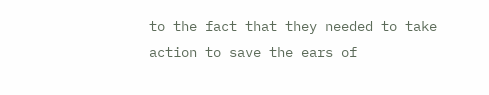to the fact that they needed to take action to save the ears of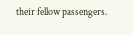their fellow passengers.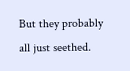But they probably all just seethed.